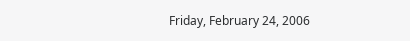Friday, February 24, 2006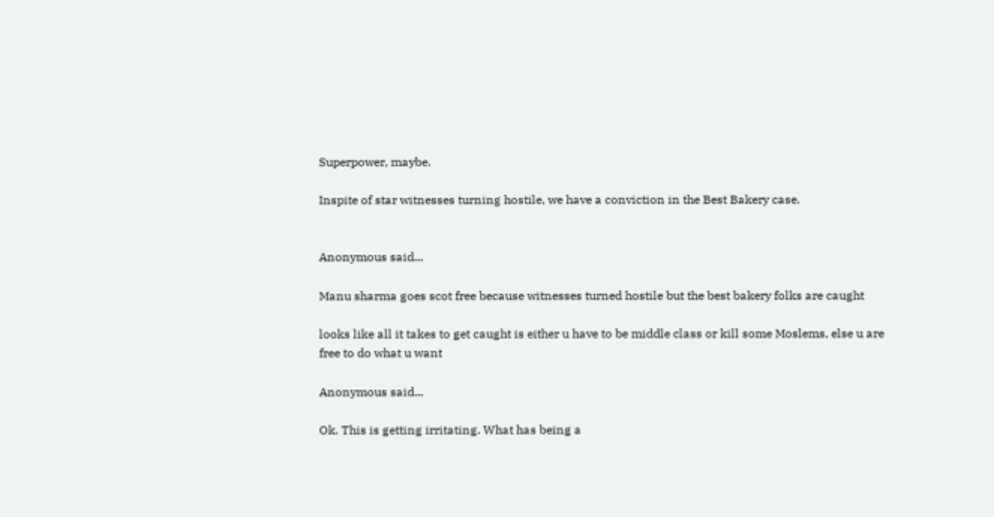Superpower, maybe.

Inspite of star witnesses turning hostile, we have a conviction in the Best Bakery case.


Anonymous said...

Manu sharma goes scot free because witnesses turned hostile but the best bakery folks are caught

looks like all it takes to get caught is either u have to be middle class or kill some Moslems, else u are free to do what u want

Anonymous said...

Ok. This is getting irritating. What has being a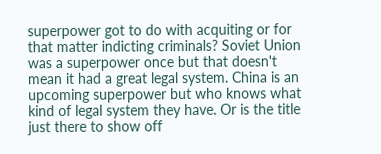superpower got to do with acquiting or for that matter indicting criminals? Soviet Union was a superpower once but that doesn't mean it had a great legal system. China is an upcoming superpower but who knows what kind of legal system they have. Or is the title just there to show off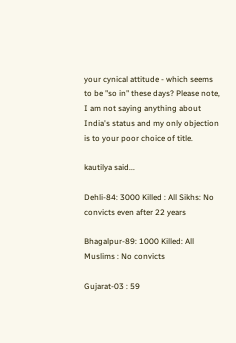your cynical attitude - which seems to be "so in" these days? Please note, I am not saying anything about India's status and my only objection is to your poor choice of title.

kautilya said...

Dehli-84: 3000 Killed : All Sikhs: No convicts even after 22 years

Bhagalpur-89: 1000 Killed: All Muslims : No convicts

Gujarat-03 : 59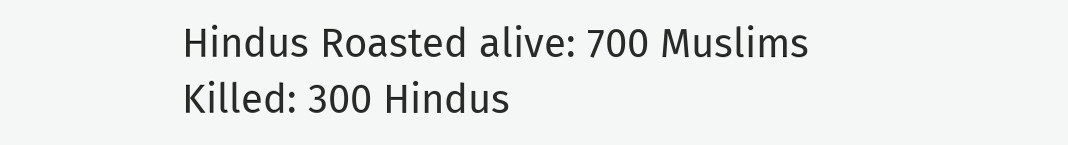Hindus Roasted alive: 700 Muslims Killed: 300 Hindus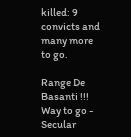killed: 9 convicts and many more to go.

Range De Basanti !!! Way to go - Secular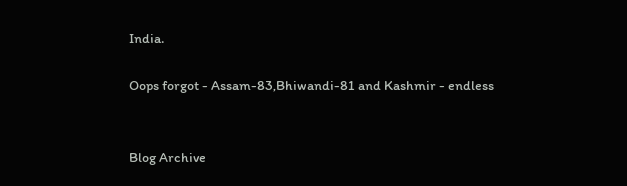India.

Oops forgot - Assam-83,Bhiwandi-81 and Kashmir - endless


Blog Archive